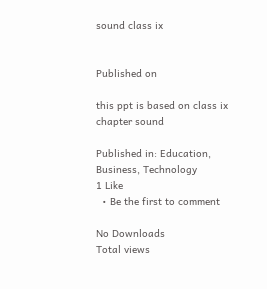sound class ix


Published on

this ppt is based on class ix chapter sound

Published in: Education, Business, Technology
1 Like
  • Be the first to comment

No Downloads
Total views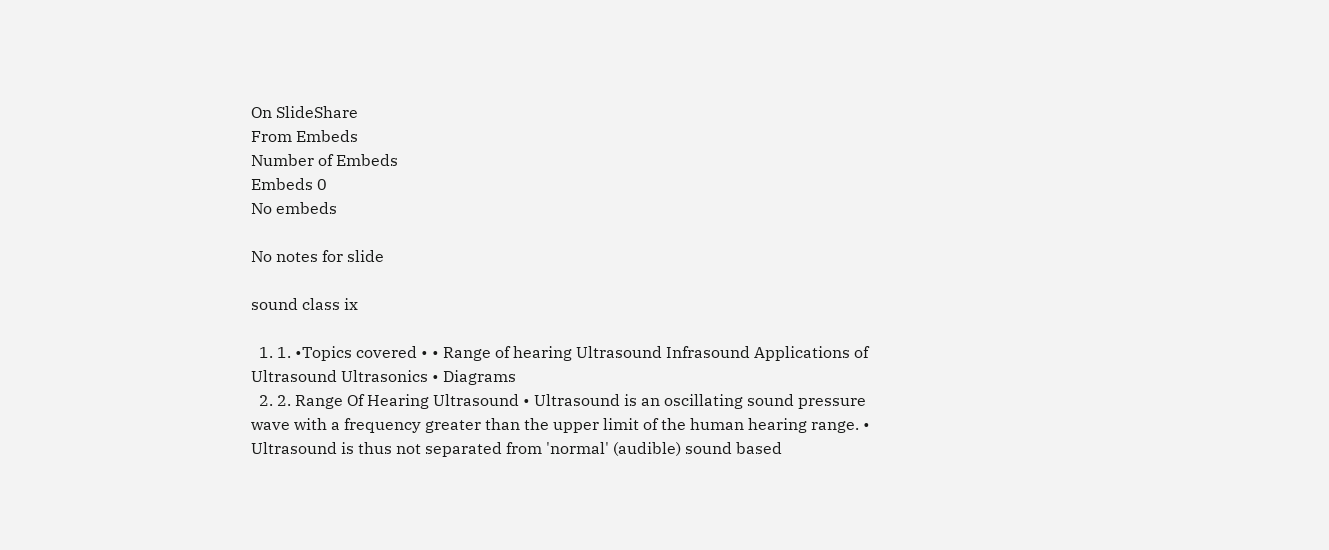On SlideShare
From Embeds
Number of Embeds
Embeds 0
No embeds

No notes for slide

sound class ix

  1. 1. •Topics covered • • Range of hearing Ultrasound Infrasound Applications of Ultrasound Ultrasonics • Diagrams
  2. 2. Range Of Hearing Ultrasound • Ultrasound is an oscillating sound pressure wave with a frequency greater than the upper limit of the human hearing range. • Ultrasound is thus not separated from 'normal' (audible) sound based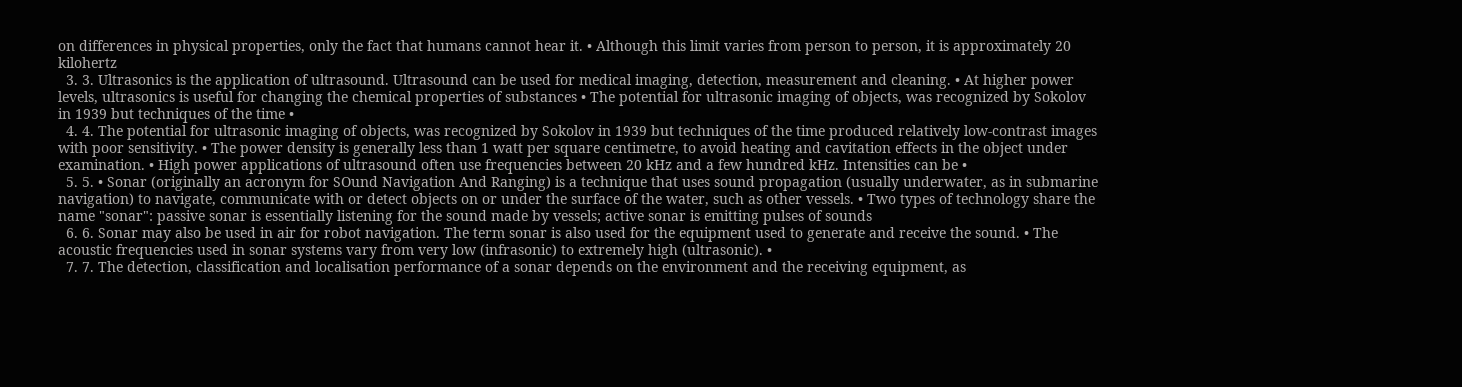on differences in physical properties, only the fact that humans cannot hear it. • Although this limit varies from person to person, it is approximately 20 kilohertz
  3. 3. Ultrasonics is the application of ultrasound. Ultrasound can be used for medical imaging, detection, measurement and cleaning. • At higher power levels, ultrasonics is useful for changing the chemical properties of substances • The potential for ultrasonic imaging of objects, was recognized by Sokolov in 1939 but techniques of the time •
  4. 4. The potential for ultrasonic imaging of objects, was recognized by Sokolov in 1939 but techniques of the time produced relatively low-contrast images with poor sensitivity. • The power density is generally less than 1 watt per square centimetre, to avoid heating and cavitation effects in the object under examination. • High power applications of ultrasound often use frequencies between 20 kHz and a few hundred kHz. Intensities can be •
  5. 5. • Sonar (originally an acronym for SOund Navigation And Ranging) is a technique that uses sound propagation (usually underwater, as in submarine navigation) to navigate, communicate with or detect objects on or under the surface of the water, such as other vessels. • Two types of technology share the name "sonar": passive sonar is essentially listening for the sound made by vessels; active sonar is emitting pulses of sounds
  6. 6. Sonar may also be used in air for robot navigation. The term sonar is also used for the equipment used to generate and receive the sound. • The acoustic frequencies used in sonar systems vary from very low (infrasonic) to extremely high (ultrasonic). •
  7. 7. The detection, classification and localisation performance of a sonar depends on the environment and the receiving equipment, as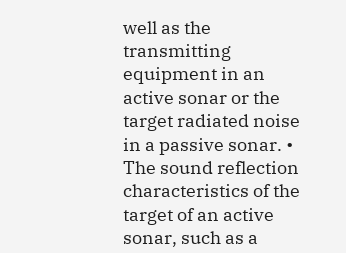well as the transmitting equipment in an active sonar or the target radiated noise in a passive sonar. • The sound reflection characteristics of the target of an active sonar, such as a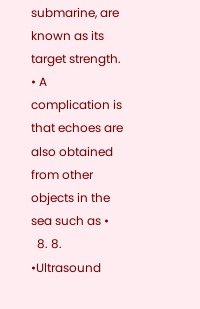submarine, are known as its target strength. • A complication is that echoes are also obtained from other objects in the sea such as •
  8. 8. •Ultrasound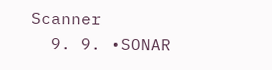Scanner
  9. 9. •SONAR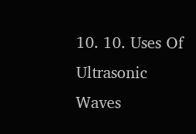10. 10. Uses Of Ultrasonic Waves